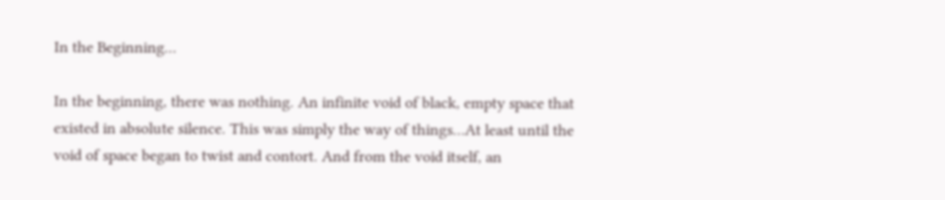In the Beginning…

In the beginning, there was nothing. An infinite void of black, empty space that existed in absolute silence. This was simply the way of things…At least until the void of space began to twist and contort. And from the void itself, an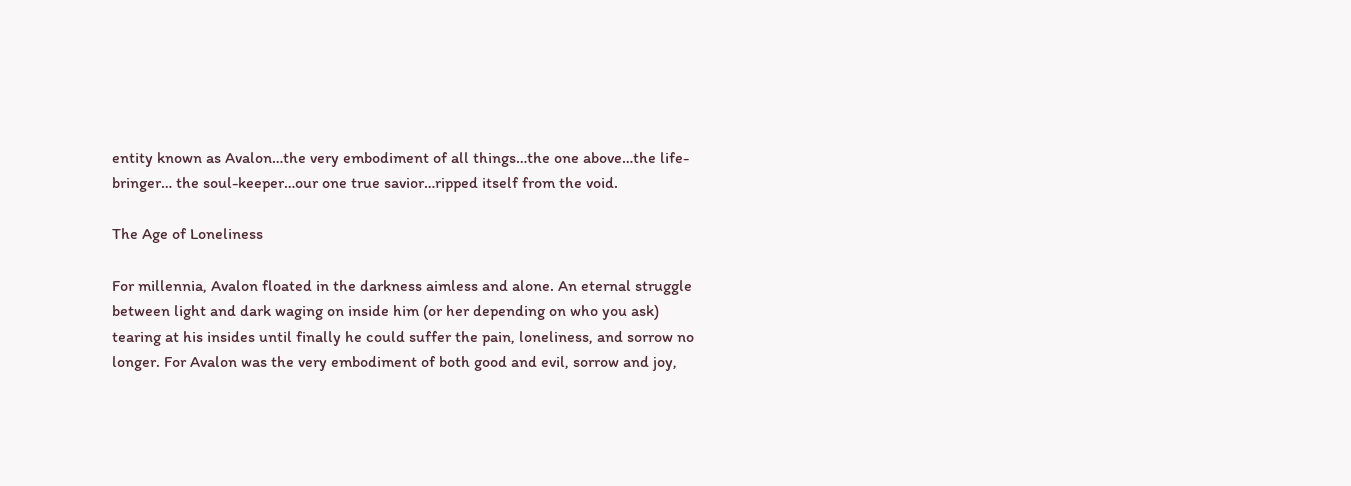entity known as Avalon…the very embodiment of all things…the one above…the life-bringer… the soul-keeper…our one true savior…ripped itself from the void.

The Age of Loneliness

For millennia, Avalon floated in the darkness aimless and alone. An eternal struggle between light and dark waging on inside him (or her depending on who you ask) tearing at his insides until finally he could suffer the pain, loneliness, and sorrow no longer. For Avalon was the very embodiment of both good and evil, sorrow and joy,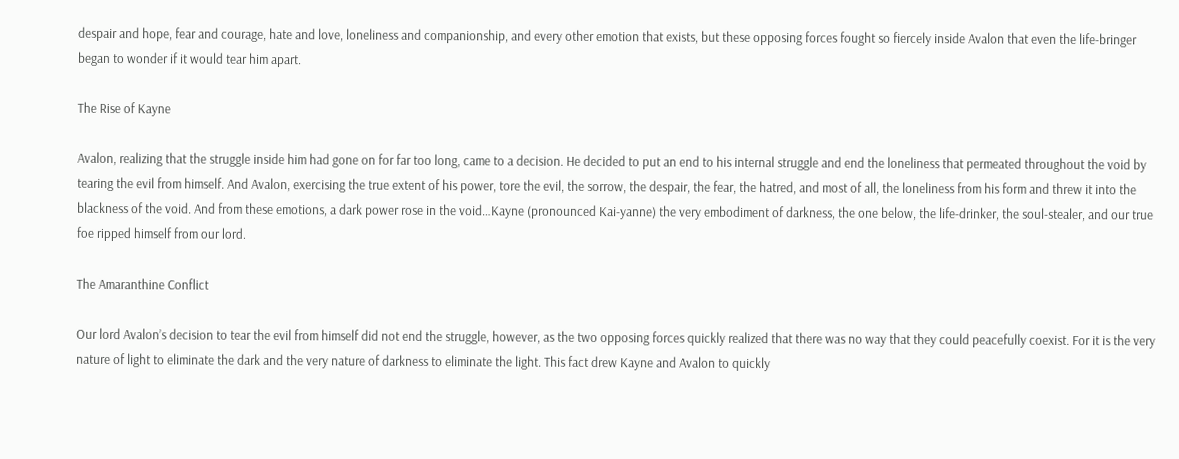despair and hope, fear and courage, hate and love, loneliness and companionship, and every other emotion that exists, but these opposing forces fought so fiercely inside Avalon that even the life-bringer began to wonder if it would tear him apart.

The Rise of Kayne

Avalon, realizing that the struggle inside him had gone on for far too long, came to a decision. He decided to put an end to his internal struggle and end the loneliness that permeated throughout the void by tearing the evil from himself. And Avalon, exercising the true extent of his power, tore the evil, the sorrow, the despair, the fear, the hatred, and most of all, the loneliness from his form and threw it into the blackness of the void. And from these emotions, a dark power rose in the void…Kayne (pronounced Kai-yanne) the very embodiment of darkness, the one below, the life-drinker, the soul-stealer, and our true foe ripped himself from our lord.

The Amaranthine Conflict

Our lord Avalon’s decision to tear the evil from himself did not end the struggle, however, as the two opposing forces quickly realized that there was no way that they could peacefully coexist. For it is the very nature of light to eliminate the dark and the very nature of darkness to eliminate the light. This fact drew Kayne and Avalon to quickly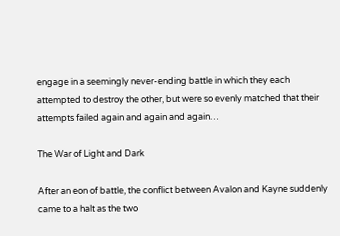engage in a seemingly never-ending battle in which they each attempted to destroy the other, but were so evenly matched that their attempts failed again and again and again…

The War of Light and Dark

After an eon of battle, the conflict between Avalon and Kayne suddenly came to a halt as the two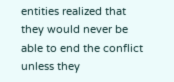entities realized that they would never be able to end the conflict unless they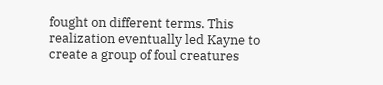fought on different terms. This realization eventually led Kayne to create a group of foul creatures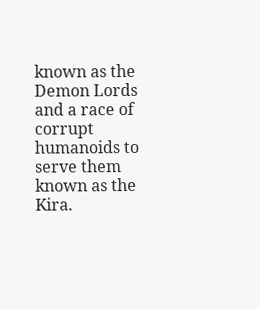known as the Demon Lords and a race of corrupt humanoids to serve them known as the Kira.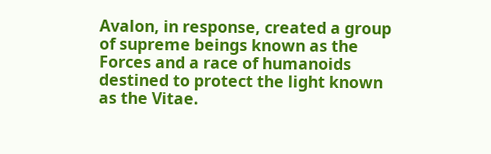Avalon, in response, created a group of supreme beings known as the Forces and a race of humanoids destined to protect the light known as the Vitae.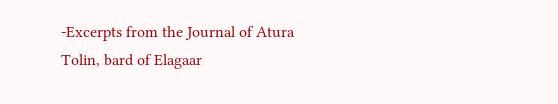-Excerpts from the Journal of Atura Tolin, bard of Elagaar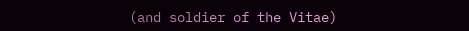(and soldier of the Vitae)